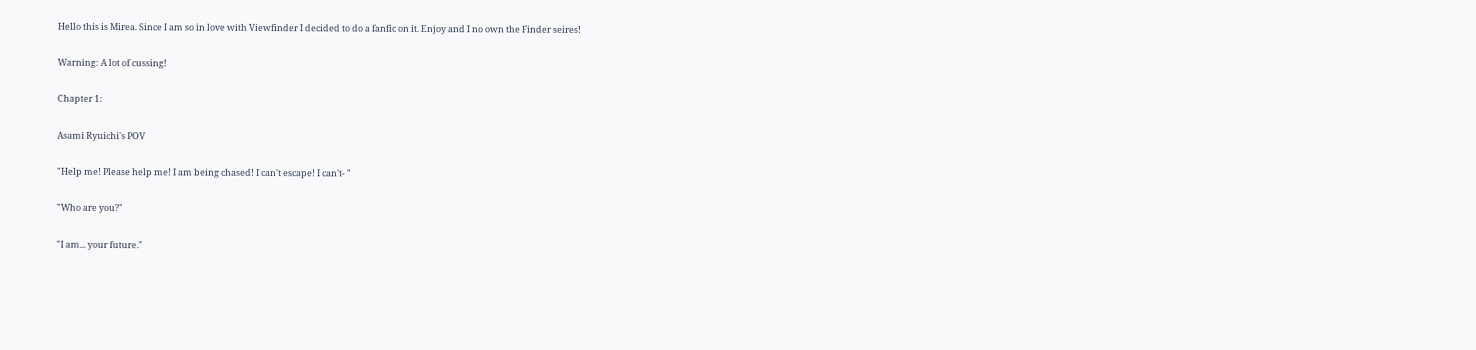Hello this is Mirea. Since I am so in love with Viewfinder I decided to do a fanfic on it. Enjoy and I no own the Finder seires!

Warning: A lot of cussing!

Chapter 1:

Asami Ryuichi's POV

"Help me! Please help me! I am being chased! I can't escape! I can't- "

"Who are you?"

"I am... your future."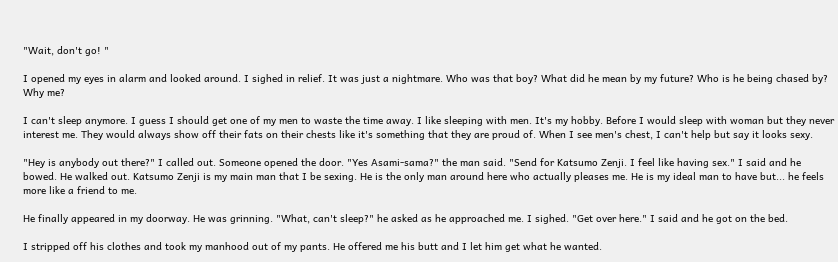"Wait, don't go! "

I opened my eyes in alarm and looked around. I sighed in relief. It was just a nightmare. Who was that boy? What did he mean by my future? Who is he being chased by? Why me?

I can't sleep anymore. I guess I should get one of my men to waste the time away. I like sleeping with men. It's my hobby. Before I would sleep with woman but they never interest me. They would always show off their fats on their chests like it's something that they are proud of. When I see men's chest, I can't help but say it looks sexy.

"Hey is anybody out there?" I called out. Someone opened the door. "Yes Asami-sama?" the man said. "Send for Katsumo Zenji. I feel like having sex." I said and he bowed. He walked out. Katsumo Zenji is my main man that I be sexing. He is the only man around here who actually pleases me. He is my ideal man to have but... he feels more like a friend to me.

He finally appeared in my doorway. He was grinning. "What, can't sleep?" he asked as he approached me. I sighed. "Get over here." I said and he got on the bed.

I stripped off his clothes and took my manhood out of my pants. He offered me his butt and I let him get what he wanted.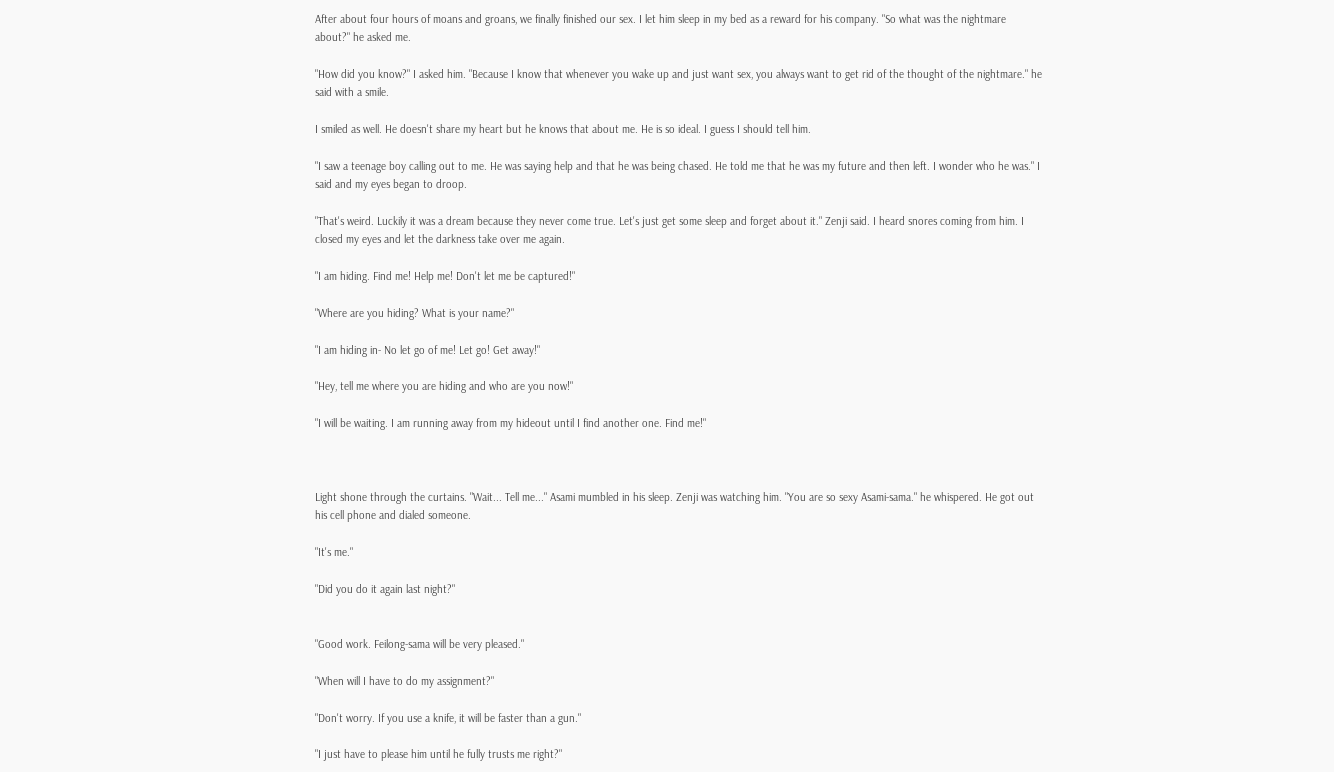After about four hours of moans and groans, we finally finished our sex. I let him sleep in my bed as a reward for his company. "So what was the nightmare about?" he asked me.

"How did you know?" I asked him. "Because I know that whenever you wake up and just want sex, you always want to get rid of the thought of the nightmare." he said with a smile.

I smiled as well. He doesn't share my heart but he knows that about me. He is so ideal. I guess I should tell him.

"I saw a teenage boy calling out to me. He was saying help and that he was being chased. He told me that he was my future and then left. I wonder who he was." I said and my eyes began to droop.

"That's weird. Luckily it was a dream because they never come true. Let's just get some sleep and forget about it." Zenji said. I heard snores coming from him. I closed my eyes and let the darkness take over me again.

"I am hiding. Find me! Help me! Don't let me be captured!"

"Where are you hiding? What is your name?"

"I am hiding in- No let go of me! Let go! Get away!"

"Hey, tell me where you are hiding and who are you now!"

"I will be waiting. I am running away from my hideout until I find another one. Find me!"



Light shone through the curtains. "Wait... Tell me..." Asami mumbled in his sleep. Zenji was watching him. "You are so sexy Asami-sama." he whispered. He got out his cell phone and dialed someone.

"It's me."

"Did you do it again last night?"


"Good work. Feilong-sama will be very pleased."

"When will I have to do my assignment?"

"Don't worry. If you use a knife, it will be faster than a gun."

"I just have to please him until he fully trusts me right?"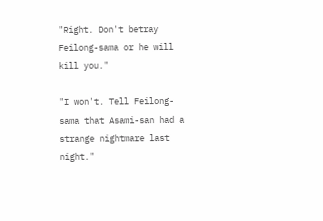"Right. Don't betray Feilong-sama or he will kill you."

"I won't. Tell Feilong-sama that Asami-san had a strange nightmare last night."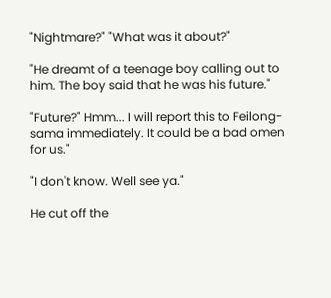"Nightmare?" "What was it about?"

"He dreamt of a teenage boy calling out to him. The boy said that he was his future."

"Future?" Hmm... I will report this to Feilong-sama immediately. It could be a bad omen for us."

"I don't know. Well see ya."

He cut off the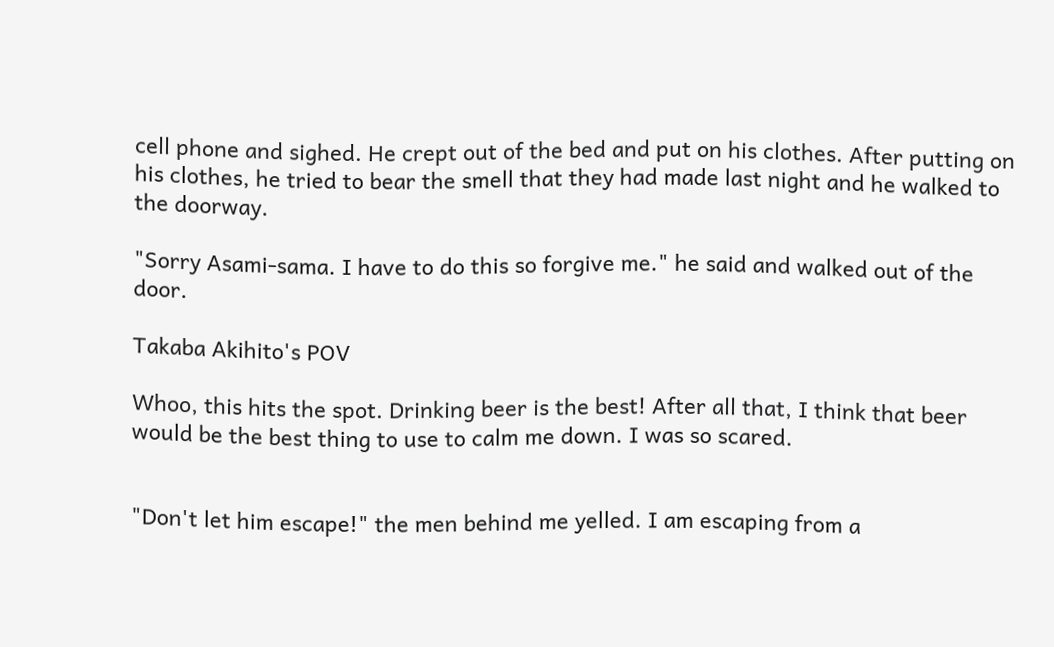cell phone and sighed. He crept out of the bed and put on his clothes. After putting on his clothes, he tried to bear the smell that they had made last night and he walked to the doorway.

"Sorry Asami-sama. I have to do this so forgive me." he said and walked out of the door.

Takaba Akihito's POV

Whoo, this hits the spot. Drinking beer is the best! After all that, I think that beer would be the best thing to use to calm me down. I was so scared.


"Don't let him escape!" the men behind me yelled. I am escaping from a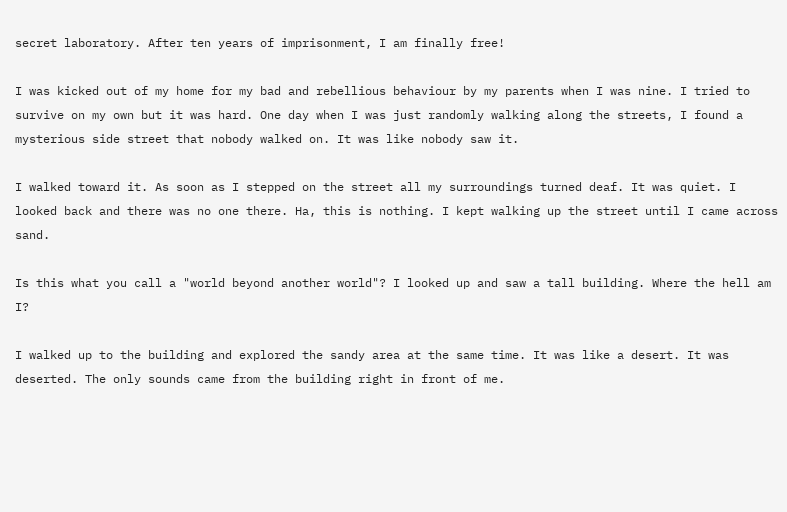secret laboratory. After ten years of imprisonment, I am finally free!

I was kicked out of my home for my bad and rebellious behaviour by my parents when I was nine. I tried to survive on my own but it was hard. One day when I was just randomly walking along the streets, I found a mysterious side street that nobody walked on. It was like nobody saw it.

I walked toward it. As soon as I stepped on the street all my surroundings turned deaf. It was quiet. I looked back and there was no one there. Ha, this is nothing. I kept walking up the street until I came across sand.

Is this what you call a "world beyond another world"? I looked up and saw a tall building. Where the hell am I?

I walked up to the building and explored the sandy area at the same time. It was like a desert. It was deserted. The only sounds came from the building right in front of me.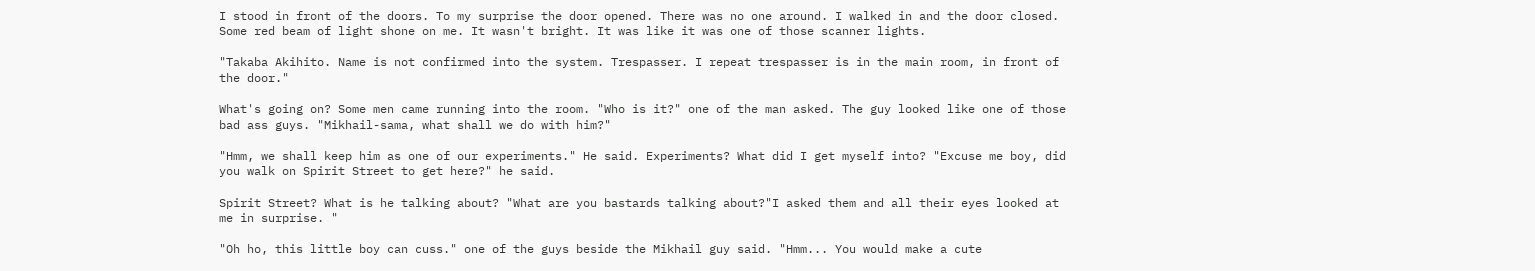I stood in front of the doors. To my surprise the door opened. There was no one around. I walked in and the door closed. Some red beam of light shone on me. It wasn't bright. It was like it was one of those scanner lights.

"Takaba Akihito. Name is not confirmed into the system. Trespasser. I repeat trespasser is in the main room, in front of the door."

What's going on? Some men came running into the room. "Who is it?" one of the man asked. The guy looked like one of those bad ass guys. "Mikhail-sama, what shall we do with him?"

"Hmm, we shall keep him as one of our experiments." He said. Experiments? What did I get myself into? "Excuse me boy, did you walk on Spirit Street to get here?" he said.

Spirit Street? What is he talking about? "What are you bastards talking about?"I asked them and all their eyes looked at me in surprise. "

"Oh ho, this little boy can cuss." one of the guys beside the Mikhail guy said. "Hmm... You would make a cute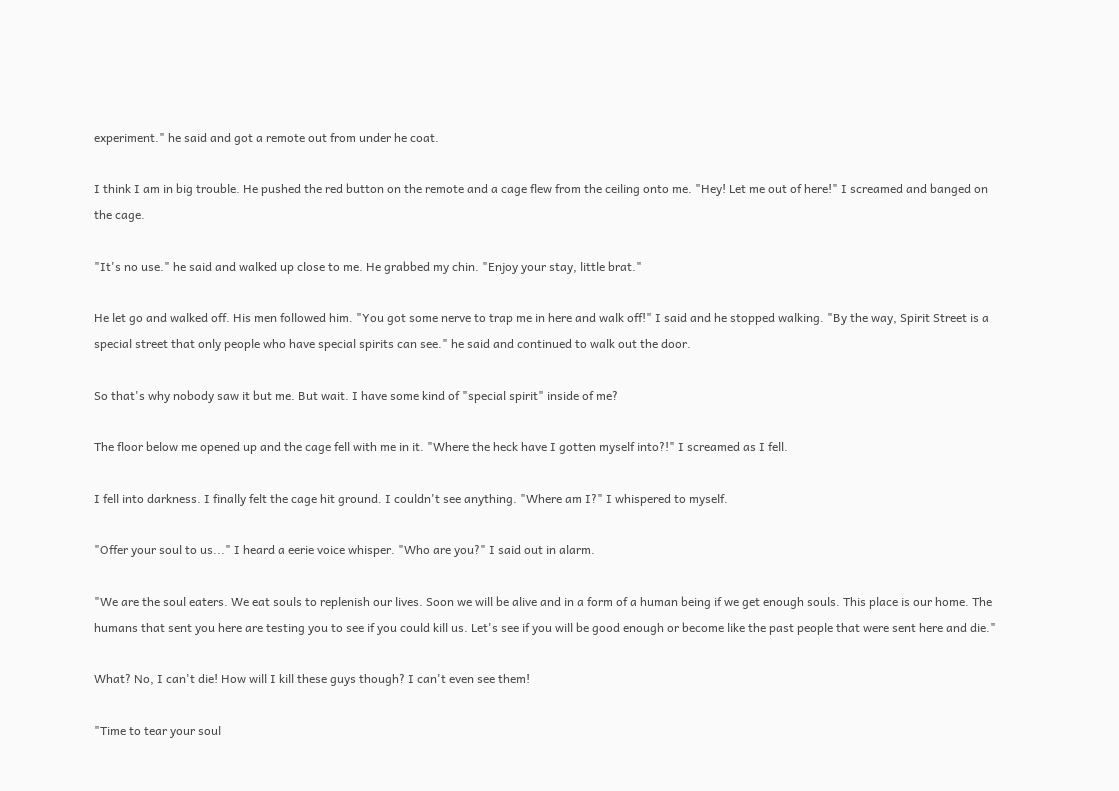experiment." he said and got a remote out from under he coat.

I think I am in big trouble. He pushed the red button on the remote and a cage flew from the ceiling onto me. "Hey! Let me out of here!" I screamed and banged on the cage.

"It's no use." he said and walked up close to me. He grabbed my chin. "Enjoy your stay, little brat."

He let go and walked off. His men followed him. "You got some nerve to trap me in here and walk off!" I said and he stopped walking. "By the way, Spirit Street is a special street that only people who have special spirits can see." he said and continued to walk out the door.

So that's why nobody saw it but me. But wait. I have some kind of "special spirit" inside of me?

The floor below me opened up and the cage fell with me in it. "Where the heck have I gotten myself into?!" I screamed as I fell.

I fell into darkness. I finally felt the cage hit ground. I couldn't see anything. "Where am I?" I whispered to myself.

"Offer your soul to us..." I heard a eerie voice whisper. "Who are you?" I said out in alarm.

"We are the soul eaters. We eat souls to replenish our lives. Soon we will be alive and in a form of a human being if we get enough souls. This place is our home. The humans that sent you here are testing you to see if you could kill us. Let's see if you will be good enough or become like the past people that were sent here and die."

What? No, I can't die! How will I kill these guys though? I can't even see them!

"Time to tear your soul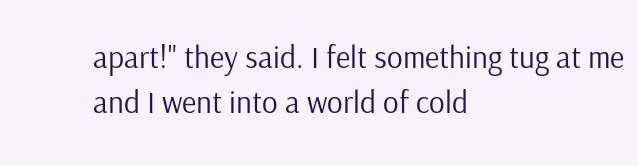apart!" they said. I felt something tug at me and I went into a world of cold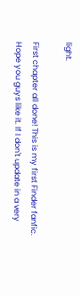light.

First chapter all done! This is my first Finder fanfic. Hope you guys like it. If I don't update in a very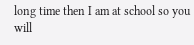long time then I am at school so you will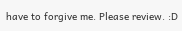have to forgive me. Please review. :D